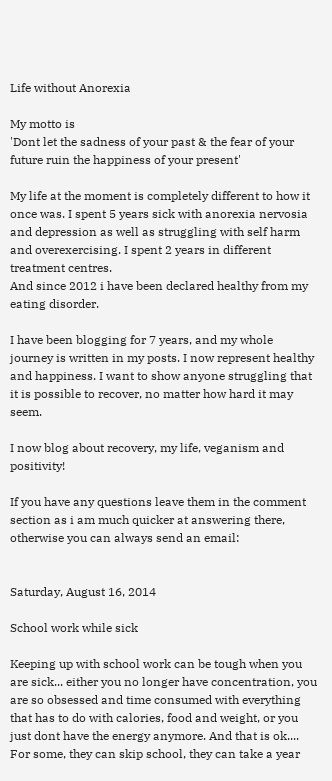Life without Anorexia

My motto is
'Dont let the sadness of your past & the fear of your future ruin the happiness of your present'

My life at the moment is completely different to how it once was. I spent 5 years sick with anorexia nervosia and depression as well as struggling with self harm and overexercising. I spent 2 years in different treatment centres.
And since 2012 i have been declared healthy from my eating disorder.

I have been blogging for 7 years, and my whole journey is written in my posts. I now represent healthy and happiness. I want to show anyone struggling that it is possible to recover, no matter how hard it may seem.

I now blog about recovery, my life, veganism and positivity!

If you have any questions leave them in the comment section as i am much quicker at answering there, otherwise you can always send an email:


Saturday, August 16, 2014

School work while sick

Keeping up with school work can be tough when you are sick... either you no longer have concentration, you are so obsessed and time consumed with everything that has to do with calories, food and weight, or you just dont have the energy anymore. And that is ok.... For some, they can skip school, they can take a year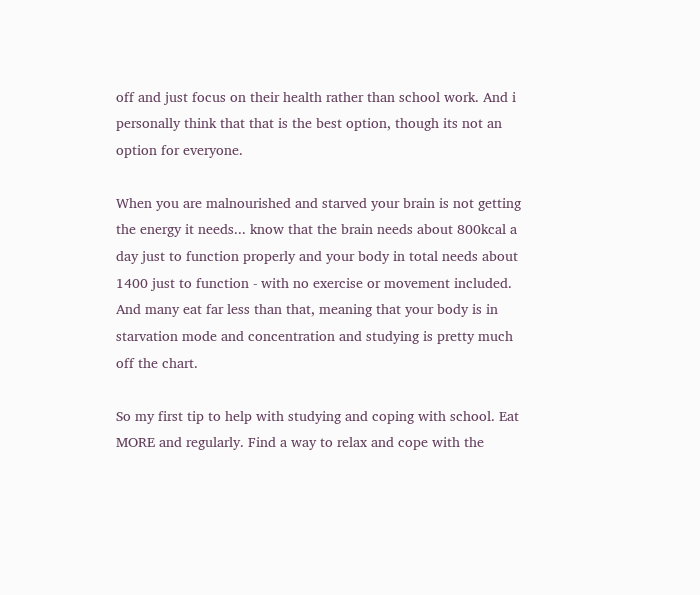off and just focus on their health rather than school work. And i personally think that that is the best option, though its not an option for everyone.

When you are malnourished and starved your brain is not getting the energy it needs... know that the brain needs about 800kcal a day just to function properly and your body in total needs about 1400 just to function - with no exercise or movement included. And many eat far less than that, meaning that your body is in starvation mode and concentration and studying is pretty much off the chart.

So my first tip to help with studying and coping with school. Eat MORE and regularly. Find a way to relax and cope with the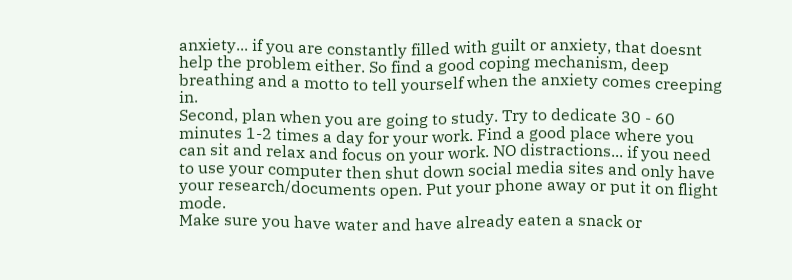anxiety... if you are constantly filled with guilt or anxiety, that doesnt help the problem either. So find a good coping mechanism, deep breathing and a motto to tell yourself when the anxiety comes creeping in.
Second, plan when you are going to study. Try to dedicate 30 - 60 minutes 1-2 times a day for your work. Find a good place where you can sit and relax and focus on your work. NO distractions... if you need to use your computer then shut down social media sites and only have your research/documents open. Put your phone away or put it on flight mode.
Make sure you have water and have already eaten a snack or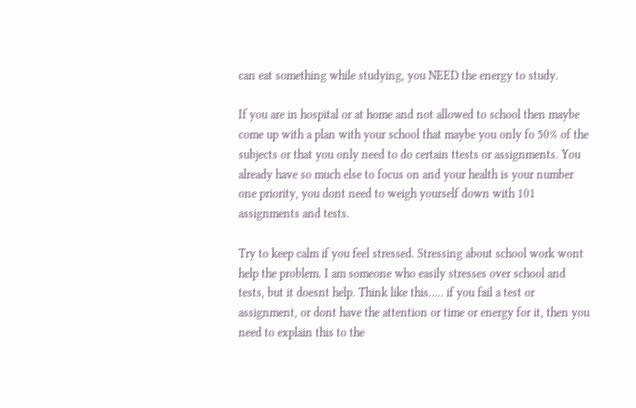can eat something while studying, you NEED the energy to study.

If you are in hospital or at home and not allowed to school then maybe come up with a plan with your school that maybe you only fo 50% of the subjects or that you only need to do certain ttests or assignments. You already have so much else to focus on and your health is your number one priority, you dont need to weigh yourself down with 101 assignments and tests.

Try to keep calm if you feel stressed. Stressing about school work wont help the problem. I am someone who easily stresses over school and tests, but it doesnt help. Think like this..... if you fail a test or assignment, or dont have the attention or time or energy for it, then you need to explain this to the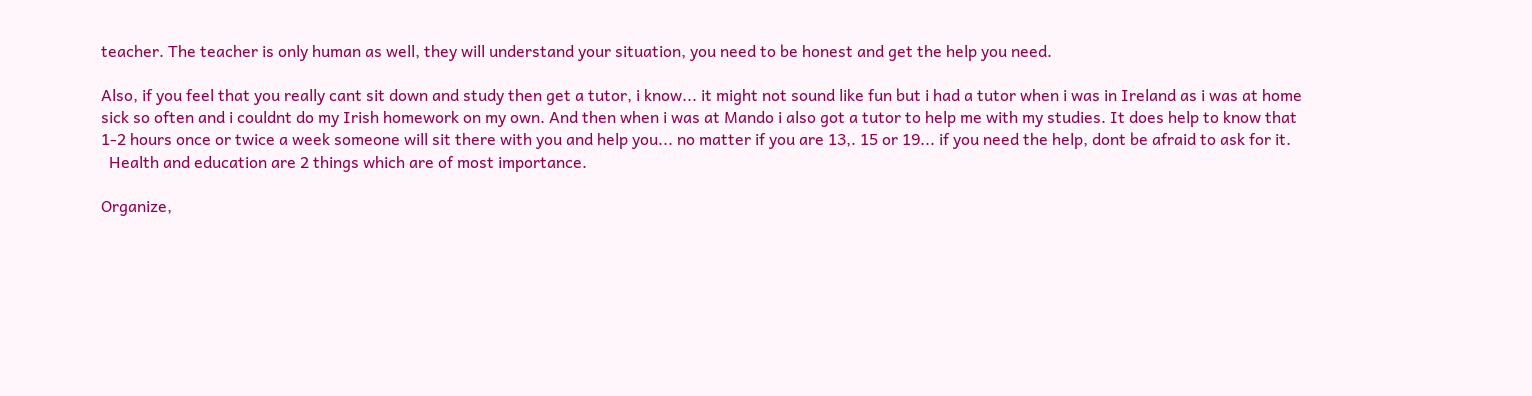teacher. The teacher is only human as well, they will understand your situation, you need to be honest and get the help you need.

Also, if you feel that you really cant sit down and study then get a tutor, i know... it might not sound like fun but i had a tutor when i was in Ireland as i was at home sick so often and i couldnt do my Irish homework on my own. And then when i was at Mando i also got a tutor to help me with my studies. It does help to know that 1-2 hours once or twice a week someone will sit there with you and help you... no matter if you are 13,. 15 or 19... if you need the help, dont be afraid to ask for it.
  Health and education are 2 things which are of most importance.

Organize,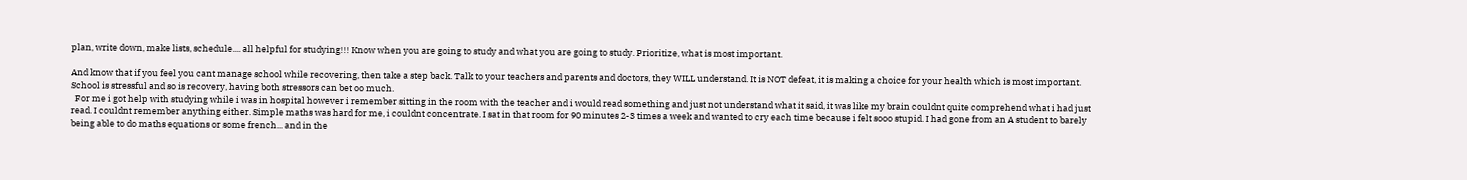plan, write down, make lists, schedule.... all helpful for studying!!! Know when you are going to study and what you are going to study. Prioritize, what is most important.

And know that if you feel you cant manage school while recovering, then take a step back. Talk to your teachers and parents and doctors, they WILL understand. It is NOT defeat, it is making a choice for your health which is most important. School is stressful and so is recovery, having both stressors can bet oo much.
  For me i got help with studying while i was in hospital however i remember sitting in the room with the teacher and i would read something and just not understand what it said, it was like my brain couldnt quite comprehend what i had just read. I couldnt remember anything either. Simple maths was hard for me, i couldnt concentrate. I sat in that room for 90 minutes 2-3 times a week and wanted to cry each time because i felt sooo stupid. I had gone from an A student to barely being able to do maths equations or some french... and in the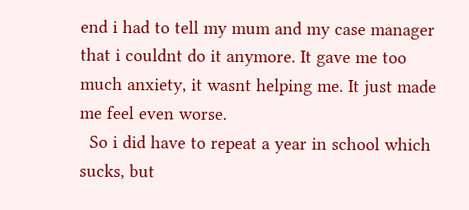end i had to tell my mum and my case manager that i couldnt do it anymore. It gave me too much anxiety, it wasnt helping me. It just made me feel even worse.
  So i did have to repeat a year in school which sucks, but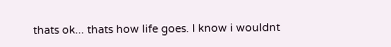thats ok... thats how life goes. I know i wouldnt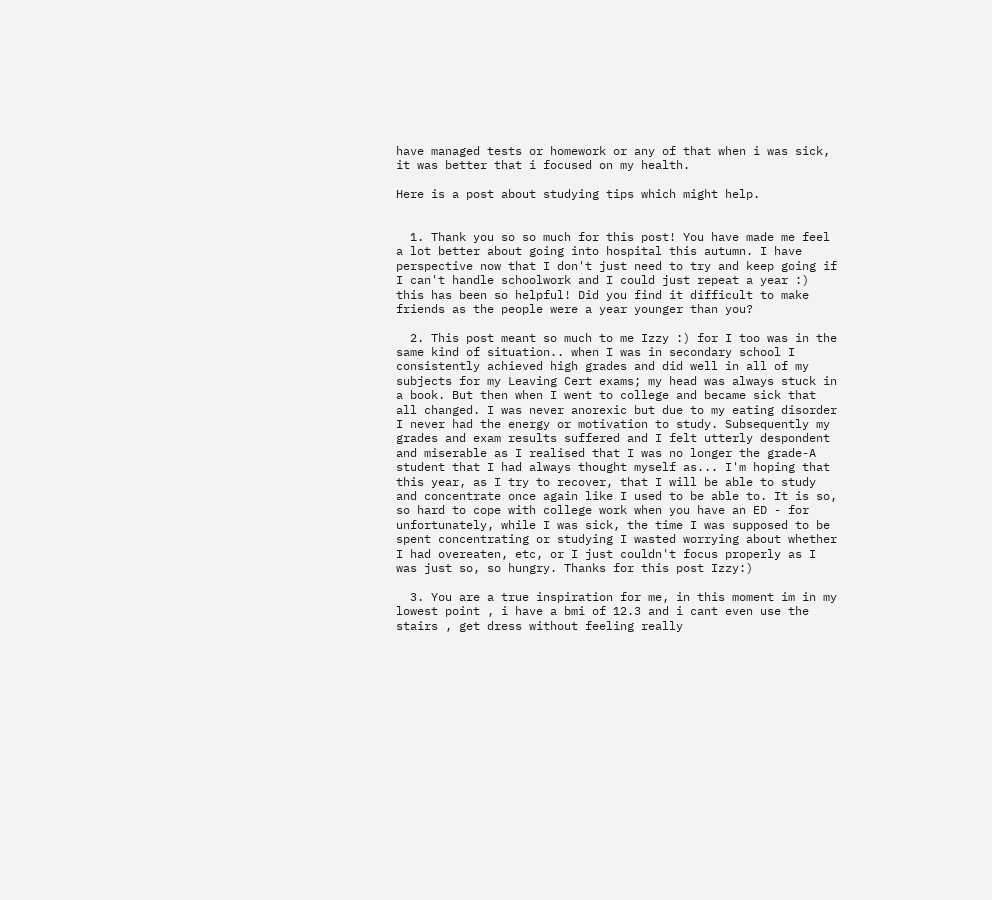have managed tests or homework or any of that when i was sick, it was better that i focused on my health.

Here is a post about studying tips which might help.


  1. Thank you so so much for this post! You have made me feel a lot better about going into hospital this autumn. I have perspective now that I don't just need to try and keep going if I can't handle schoolwork and I could just repeat a year :) this has been so helpful! Did you find it difficult to make friends as the people were a year younger than you?

  2. This post meant so much to me Izzy :) for I too was in the same kind of situation.. when I was in secondary school I consistently achieved high grades and did well in all of my subjects for my Leaving Cert exams; my head was always stuck in a book. But then when I went to college and became sick that all changed. I was never anorexic but due to my eating disorder I never had the energy or motivation to study. Subsequently my grades and exam results suffered and I felt utterly despondent and miserable as I realised that I was no longer the grade-A student that I had always thought myself as... I'm hoping that this year, as I try to recover, that I will be able to study and concentrate once again like I used to be able to. It is so, so hard to cope with college work when you have an ED - for unfortunately, while I was sick, the time I was supposed to be spent concentrating or studying I wasted worrying about whether I had overeaten, etc, or I just couldn't focus properly as I was just so, so hungry. Thanks for this post Izzy:)

  3. You are a true inspiration for me, in this moment im in my lowest point , i have a bmi of 12.3 and i cant even use the stairs , get dress without feeling really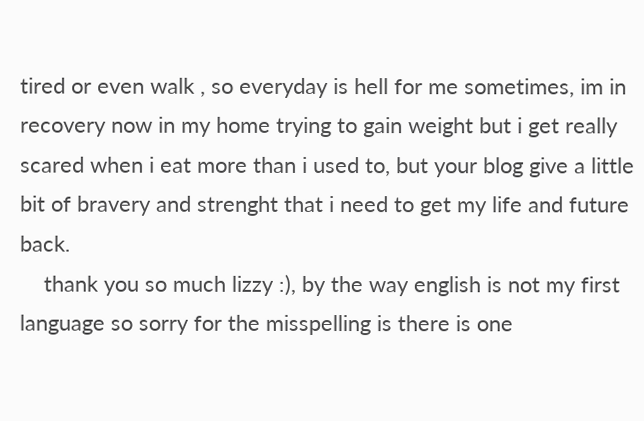tired or even walk , so everyday is hell for me sometimes, im in recovery now in my home trying to gain weight but i get really scared when i eat more than i used to, but your blog give a little bit of bravery and strenght that i need to get my life and future back.
    thank you so much lizzy :), by the way english is not my first language so sorry for the misspelling is there is one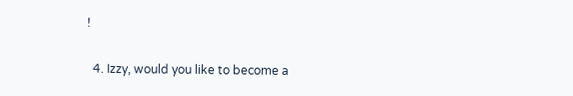!

  4. Izzy, would you like to become a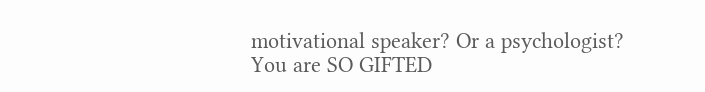motivational speaker? Or a psychologist? You are SO GIFTED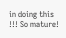in doing this !!! So mature!